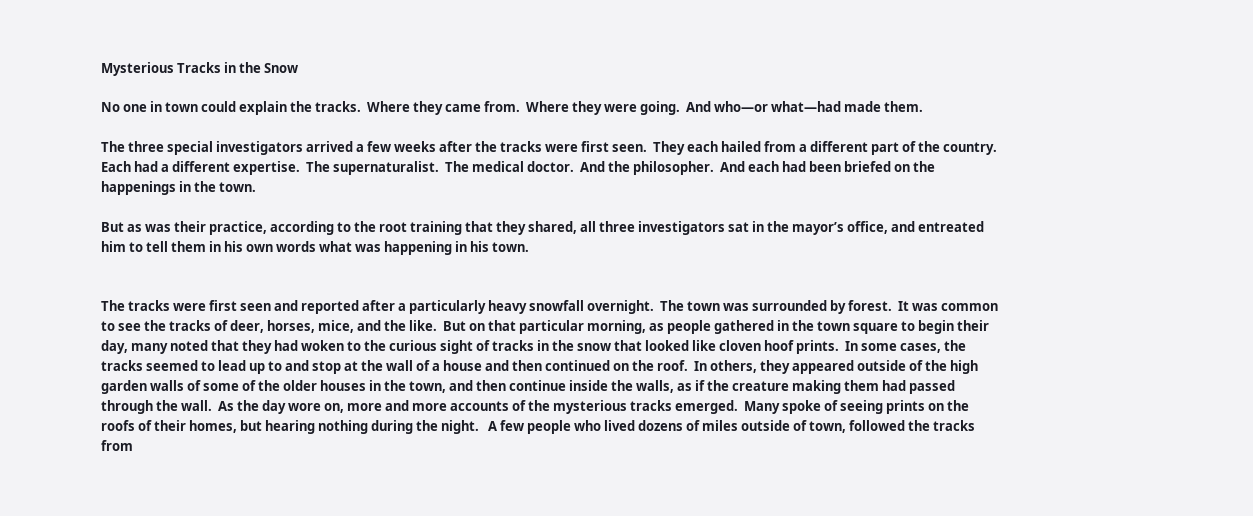Mysterious Tracks in the Snow

No one in town could explain the tracks.  Where they came from.  Where they were going.  And who—or what—had made them.

The three special investigators arrived a few weeks after the tracks were first seen.  They each hailed from a different part of the country.  Each had a different expertise.  The supernaturalist.  The medical doctor.  And the philosopher.  And each had been briefed on the happenings in the town.

But as was their practice, according to the root training that they shared, all three investigators sat in the mayor’s office, and entreated him to tell them in his own words what was happening in his town.


The tracks were first seen and reported after a particularly heavy snowfall overnight.  The town was surrounded by forest.  It was common to see the tracks of deer, horses, mice, and the like.  But on that particular morning, as people gathered in the town square to begin their day, many noted that they had woken to the curious sight of tracks in the snow that looked like cloven hoof prints.  In some cases, the tracks seemed to lead up to and stop at the wall of a house and then continued on the roof.  In others, they appeared outside of the high garden walls of some of the older houses in the town, and then continue inside the walls, as if the creature making them had passed through the wall.  As the day wore on, more and more accounts of the mysterious tracks emerged.  Many spoke of seeing prints on the roofs of their homes, but hearing nothing during the night.   A few people who lived dozens of miles outside of town, followed the tracks from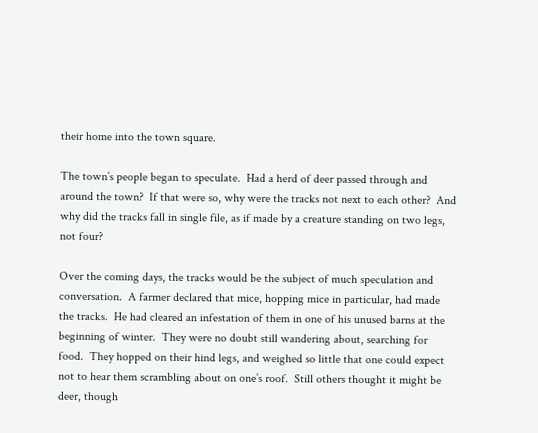their home into the town square.

The town’s people began to speculate.  Had a herd of deer passed through and around the town?  If that were so, why were the tracks not next to each other?  And why did the tracks fall in single file, as if made by a creature standing on two legs, not four?

Over the coming days, the tracks would be the subject of much speculation and conversation.  A farmer declared that mice, hopping mice in particular, had made the tracks.  He had cleared an infestation of them in one of his unused barns at the beginning of winter.  They were no doubt still wandering about, searching for food.  They hopped on their hind legs, and weighed so little that one could expect not to hear them scrambling about on one’s roof.  Still others thought it might be deer, though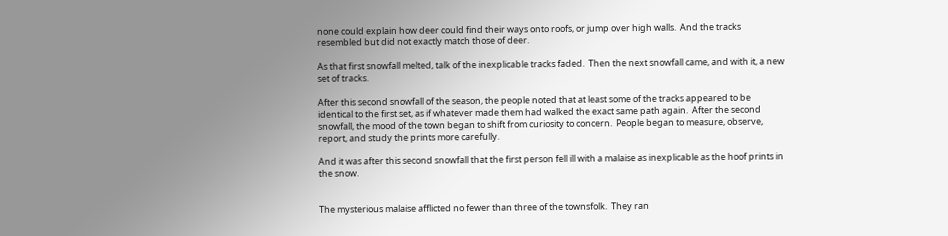none could explain how deer could find their ways onto roofs, or jump over high walls.  And the tracks resembled but did not exactly match those of deer.

As that first snowfall melted, talk of the inexplicable tracks faded.  Then the next snowfall came, and with it, a new set of tracks.

After this second snowfall of the season, the people noted that at least some of the tracks appeared to be identical to the first set, as if whatever made them had walked the exact same path again.  After the second snowfall, the mood of the town began to shift from curiosity to concern.  People began to measure, observe, report, and study the prints more carefully.

And it was after this second snowfall that the first person fell ill with a malaise as inexplicable as the hoof prints in the snow.


The mysterious malaise afflicted no fewer than three of the townsfolk.  They ran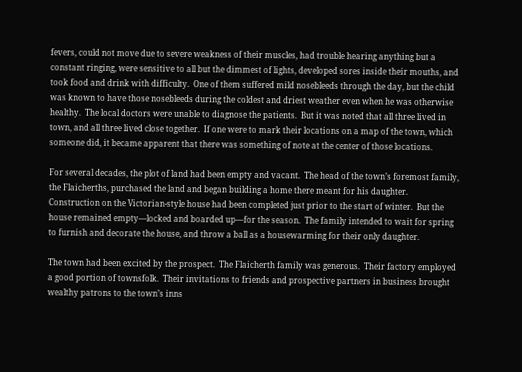fevers, could not move due to severe weakness of their muscles, had trouble hearing anything but a constant ringing, were sensitive to all but the dimmest of lights, developed sores inside their mouths, and took food and drink with difficulty.  One of them suffered mild nosebleeds through the day, but the child was known to have those nosebleeds during the coldest and driest weather even when he was otherwise healthy.  The local doctors were unable to diagnose the patients.  But it was noted that all three lived in town, and all three lived close together.  If one were to mark their locations on a map of the town, which someone did, it became apparent that there was something of note at the center of those locations.

For several decades, the plot of land had been empty and vacant.  The head of the town’s foremost family, the Flaicherths, purchased the land and began building a home there meant for his daughter.  Construction on the Victorian-style house had been completed just prior to the start of winter.  But the house remained empty—locked and boarded up—for the season.  The family intended to wait for spring to furnish and decorate the house, and throw a ball as a housewarming for their only daughter.

The town had been excited by the prospect.  The Flaicherth family was generous.  Their factory employed a good portion of townsfolk.  Their invitations to friends and prospective partners in business brought wealthy patrons to the town’s inns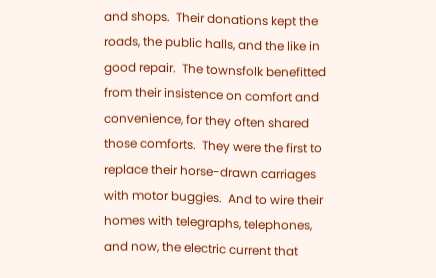and shops.  Their donations kept the roads, the public halls, and the like in good repair.  The townsfolk benefitted from their insistence on comfort and convenience, for they often shared those comforts.  They were the first to replace their horse-drawn carriages with motor buggies.  And to wire their homes with telegraphs, telephones, and now, the electric current that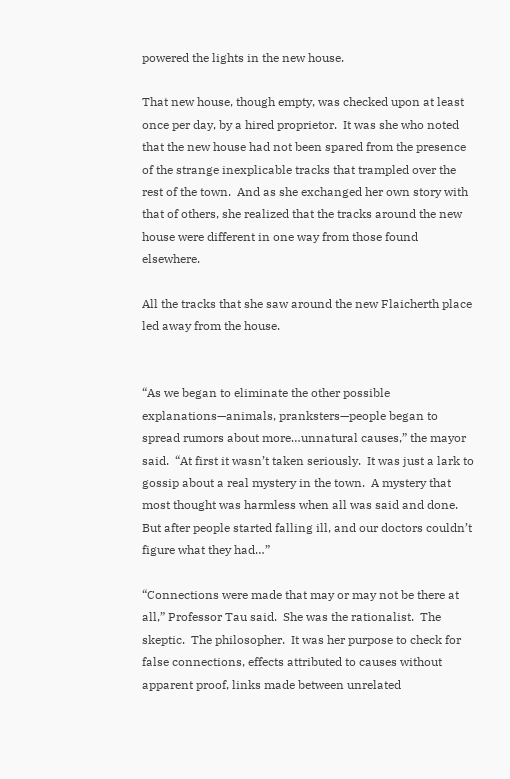powered the lights in the new house.

That new house, though empty, was checked upon at least once per day, by a hired proprietor.  It was she who noted that the new house had not been spared from the presence of the strange inexplicable tracks that trampled over the rest of the town.  And as she exchanged her own story with that of others, she realized that the tracks around the new house were different in one way from those found elsewhere.

All the tracks that she saw around the new Flaicherth place led away from the house.


“As we began to eliminate the other possible explanations—animals, pranksters—people began to spread rumors about more…unnatural causes,” the mayor said.  “At first it wasn’t taken seriously.  It was just a lark to gossip about a real mystery in the town.  A mystery that most thought was harmless when all was said and done.  But after people started falling ill, and our doctors couldn’t figure what they had…”

“Connections were made that may or may not be there at all,” Professor Tau said.  She was the rationalist.  The skeptic.  The philosopher.  It was her purpose to check for false connections, effects attributed to causes without apparent proof, links made between unrelated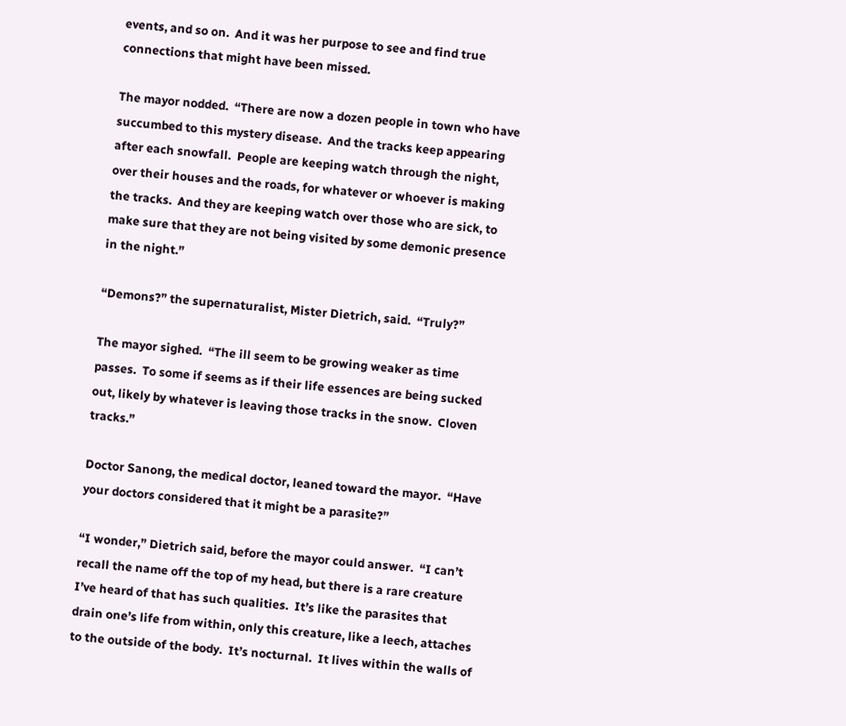events, and so on.  And it was her purpose to see and find true connections that might have been missed.

The mayor nodded.  “There are now a dozen people in town who have succumbed to this mystery disease.  And the tracks keep appearing after each snowfall.  People are keeping watch through the night, over their houses and the roads, for whatever or whoever is making the tracks.  And they are keeping watch over those who are sick, to make sure that they are not being visited by some demonic presence in the night.”

“Demons?” the supernaturalist, Mister Dietrich, said.  “Truly?”

The mayor sighed.  “The ill seem to be growing weaker as time passes.  To some if seems as if their life essences are being sucked out, likely by whatever is leaving those tracks in the snow.  Cloven tracks.”

Doctor Sanong, the medical doctor, leaned toward the mayor.  “Have your doctors considered that it might be a parasite?”

“I wonder,” Dietrich said, before the mayor could answer.  “I can’t recall the name off the top of my head, but there is a rare creature I’ve heard of that has such qualities.  It’s like the parasites that drain one’s life from within, only this creature, like a leech, attaches to the outside of the body.  It’s nocturnal.  It lives within the walls of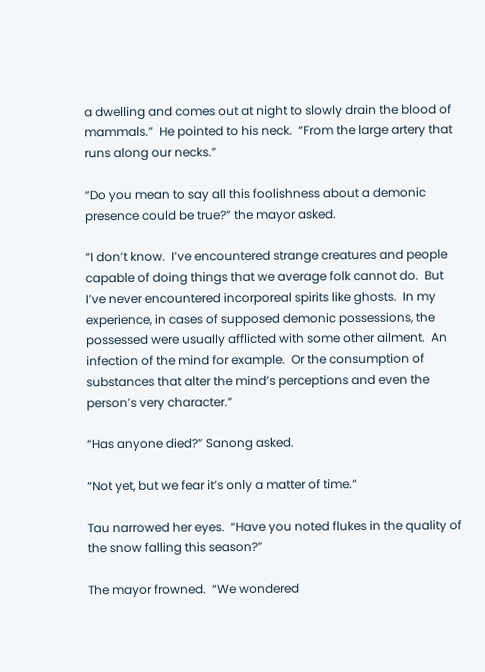a dwelling and comes out at night to slowly drain the blood of mammals.”  He pointed to his neck.  “From the large artery that runs along our necks.”

“Do you mean to say all this foolishness about a demonic presence could be true?” the mayor asked.

“I don’t know.  I’ve encountered strange creatures and people capable of doing things that we average folk cannot do.  But I’ve never encountered incorporeal spirits like ghosts.  In my experience, in cases of supposed demonic possessions, the possessed were usually afflicted with some other ailment.  An infection of the mind for example.  Or the consumption of substances that alter the mind’s perceptions and even the person’s very character.”

“Has anyone died?” Sanong asked.

“Not yet, but we fear it’s only a matter of time.”

Tau narrowed her eyes.  “Have you noted flukes in the quality of the snow falling this season?”

The mayor frowned.  “We wondered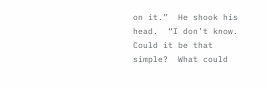on it.”  He shook his head.  “I don’t know.  Could it be that simple?  What could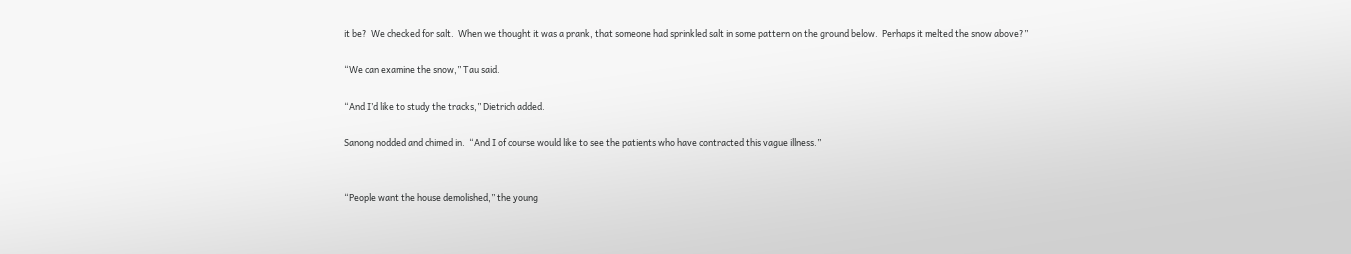it be?  We checked for salt.  When we thought it was a prank, that someone had sprinkled salt in some pattern on the ground below.  Perhaps it melted the snow above?”

“We can examine the snow,” Tau said.

“And I’d like to study the tracks,” Dietrich added.

Sanong nodded and chimed in.  “And I of course would like to see the patients who have contracted this vague illness.”


“People want the house demolished,” the young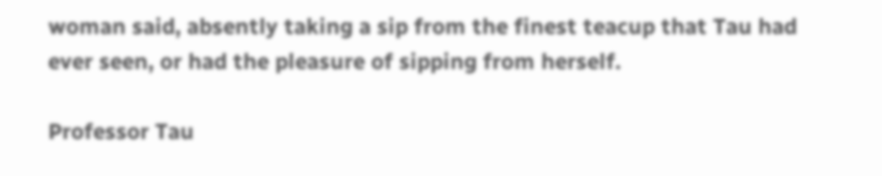woman said, absently taking a sip from the finest teacup that Tau had ever seen, or had the pleasure of sipping from herself.

Professor Tau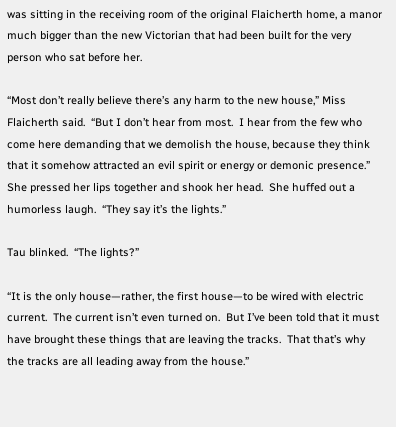was sitting in the receiving room of the original Flaicherth home, a manor much bigger than the new Victorian that had been built for the very person who sat before her.

“Most don’t really believe there’s any harm to the new house,” Miss Flaicherth said.  “But I don’t hear from most.  I hear from the few who come here demanding that we demolish the house, because they think that it somehow attracted an evil spirit or energy or demonic presence.”  She pressed her lips together and shook her head.  She huffed out a humorless laugh.  “They say it’s the lights.”

Tau blinked.  “The lights?”

“It is the only house—rather, the first house—to be wired with electric current.  The current isn’t even turned on.  But I’ve been told that it must have brought these things that are leaving the tracks.  That that’s why the tracks are all leading away from the house.”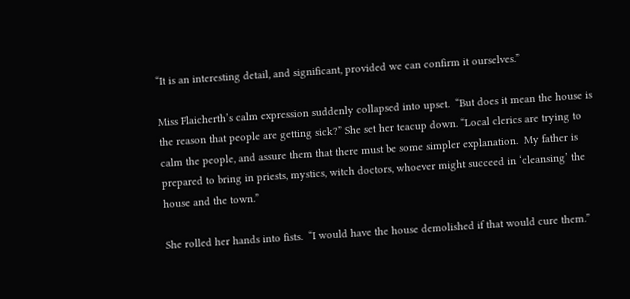“It is an interesting detail, and significant, provided we can confirm it ourselves.”

Miss Flaicherth’s calm expression suddenly collapsed into upset.  “But does it mean the house is the reason that people are getting sick?” She set her teacup down. “Local clerics are trying to calm the people, and assure them that there must be some simpler explanation.  My father is prepared to bring in priests, mystics, witch doctors, whoever might succeed in ‘cleansing’ the house and the town.”

She rolled her hands into fists.  “I would have the house demolished if that would cure them.”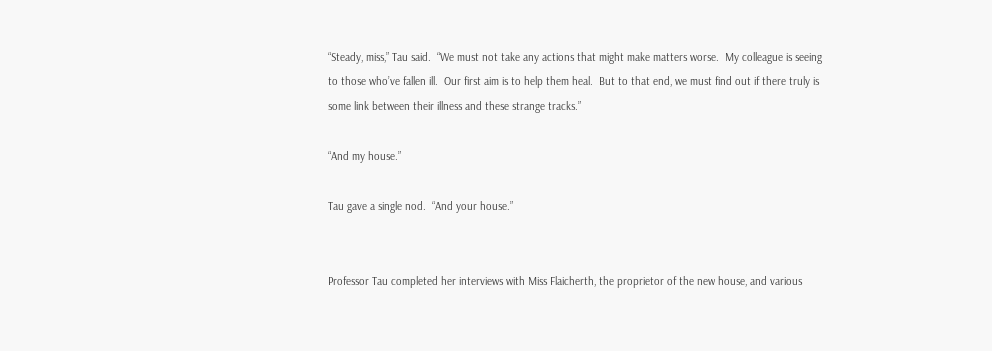“Steady, miss,” Tau said.  “We must not take any actions that might make matters worse.  My colleague is seeing to those who’ve fallen ill.  Our first aim is to help them heal.  But to that end, we must find out if there truly is some link between their illness and these strange tracks.”

“And my house.”

Tau gave a single nod.  “And your house.”


Professor Tau completed her interviews with Miss Flaicherth, the proprietor of the new house, and various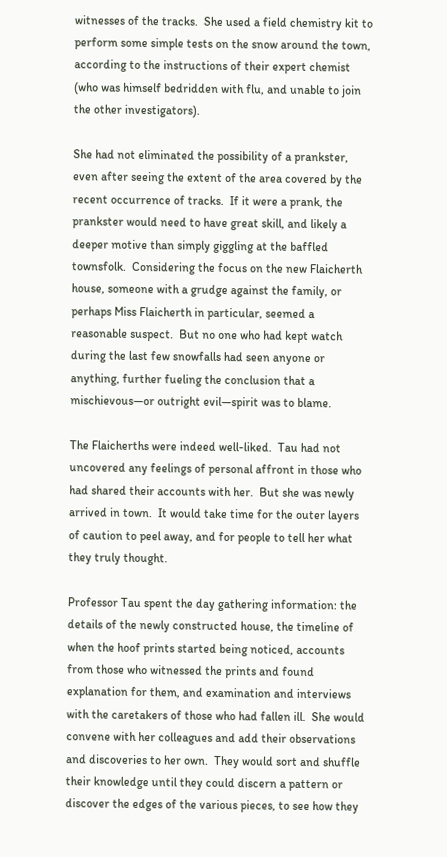witnesses of the tracks.  She used a field chemistry kit to perform some simple tests on the snow around the town, according to the instructions of their expert chemist (who was himself bedridden with flu, and unable to join the other investigators).

She had not eliminated the possibility of a prankster, even after seeing the extent of the area covered by the recent occurrence of tracks.  If it were a prank, the prankster would need to have great skill, and likely a deeper motive than simply giggling at the baffled townsfolk.  Considering the focus on the new Flaicherth house, someone with a grudge against the family, or perhaps Miss Flaicherth in particular, seemed a reasonable suspect.  But no one who had kept watch during the last few snowfalls had seen anyone or anything, further fueling the conclusion that a mischievous—or outright evil—spirit was to blame.

The Flaicherths were indeed well-liked.  Tau had not uncovered any feelings of personal affront in those who had shared their accounts with her.  But she was newly arrived in town.  It would take time for the outer layers of caution to peel away, and for people to tell her what they truly thought.

Professor Tau spent the day gathering information: the details of the newly constructed house, the timeline of when the hoof prints started being noticed, accounts from those who witnessed the prints and found explanation for them, and examination and interviews with the caretakers of those who had fallen ill.  She would convene with her colleagues and add their observations and discoveries to her own.  They would sort and shuffle their knowledge until they could discern a pattern or discover the edges of the various pieces, to see how they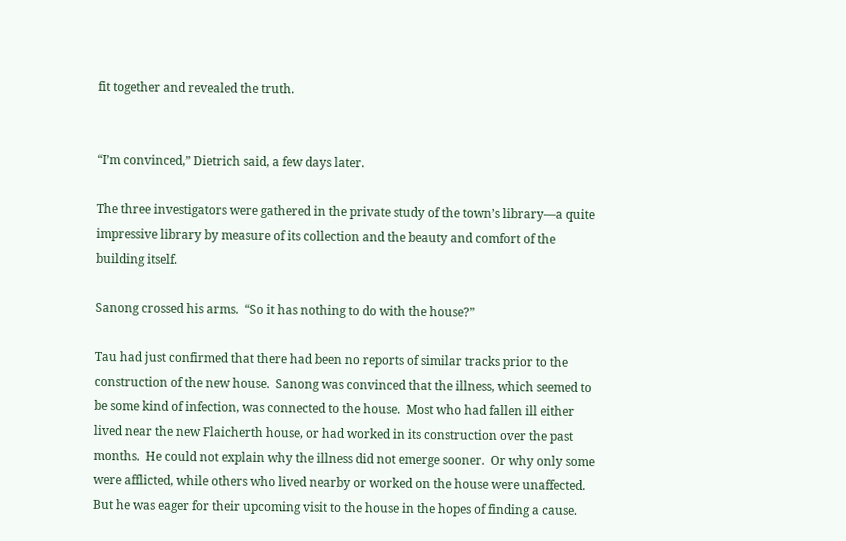fit together and revealed the truth.


“I’m convinced,” Dietrich said, a few days later.

The three investigators were gathered in the private study of the town’s library—a quite impressive library by measure of its collection and the beauty and comfort of the building itself.

Sanong crossed his arms.  “So it has nothing to do with the house?”

Tau had just confirmed that there had been no reports of similar tracks prior to the construction of the new house.  Sanong was convinced that the illness, which seemed to be some kind of infection, was connected to the house.  Most who had fallen ill either lived near the new Flaicherth house, or had worked in its construction over the past months.  He could not explain why the illness did not emerge sooner.  Or why only some were afflicted, while others who lived nearby or worked on the house were unaffected.  But he was eager for their upcoming visit to the house in the hopes of finding a cause.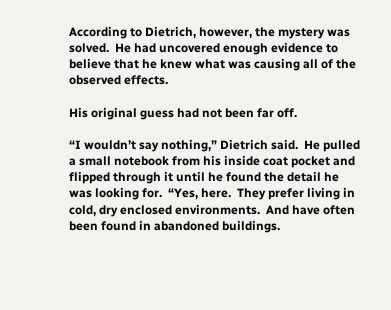According to Dietrich, however, the mystery was solved.  He had uncovered enough evidence to believe that he knew what was causing all of the observed effects.

His original guess had not been far off.

“I wouldn’t say nothing,” Dietrich said.  He pulled a small notebook from his inside coat pocket and flipped through it until he found the detail he was looking for.  “Yes, here.  They prefer living in cold, dry enclosed environments.  And have often been found in abandoned buildings.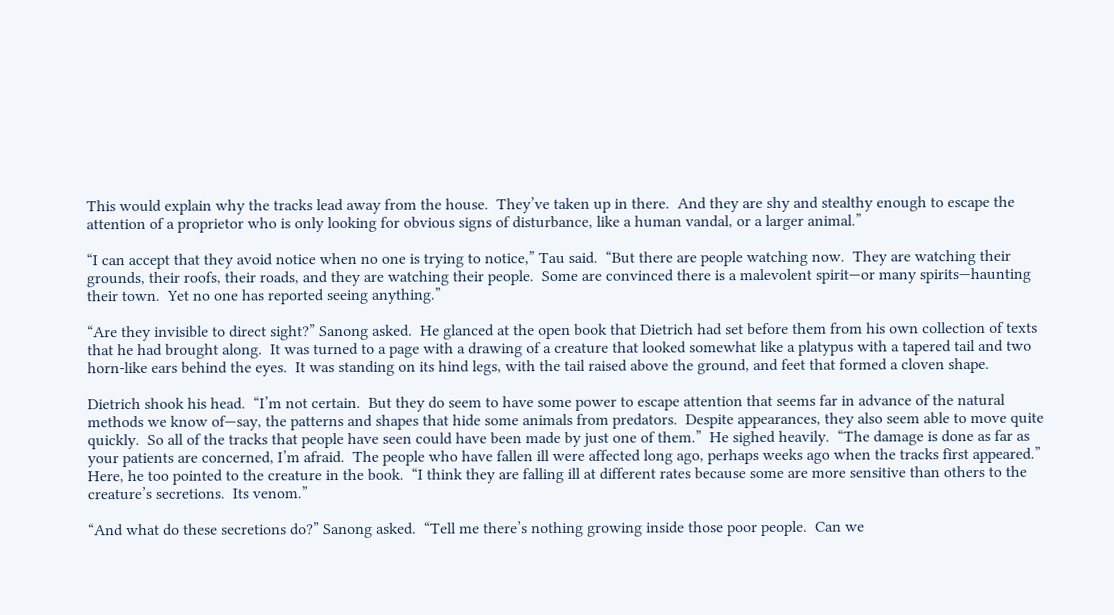This would explain why the tracks lead away from the house.  They’ve taken up in there.  And they are shy and stealthy enough to escape the attention of a proprietor who is only looking for obvious signs of disturbance, like a human vandal, or a larger animal.”

“I can accept that they avoid notice when no one is trying to notice,” Tau said.  “But there are people watching now.  They are watching their grounds, their roofs, their roads, and they are watching their people.  Some are convinced there is a malevolent spirit—or many spirits—haunting their town.  Yet no one has reported seeing anything.”

“Are they invisible to direct sight?” Sanong asked.  He glanced at the open book that Dietrich had set before them from his own collection of texts that he had brought along.  It was turned to a page with a drawing of a creature that looked somewhat like a platypus with a tapered tail and two horn-like ears behind the eyes.  It was standing on its hind legs, with the tail raised above the ground, and feet that formed a cloven shape.

Dietrich shook his head.  “I’m not certain.  But they do seem to have some power to escape attention that seems far in advance of the natural methods we know of—say, the patterns and shapes that hide some animals from predators.  Despite appearances, they also seem able to move quite quickly.  So all of the tracks that people have seen could have been made by just one of them.”  He sighed heavily.  “The damage is done as far as your patients are concerned, I’m afraid.  The people who have fallen ill were affected long ago, perhaps weeks ago when the tracks first appeared.”  Here, he too pointed to the creature in the book.  “I think they are falling ill at different rates because some are more sensitive than others to the creature’s secretions.  Its venom.”

“And what do these secretions do?” Sanong asked.  “Tell me there’s nothing growing inside those poor people.  Can we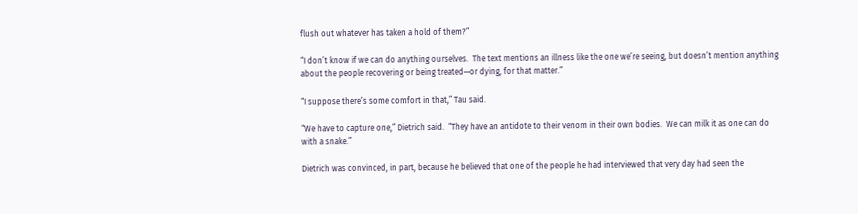flush out whatever has taken a hold of them?”

“I don’t know if we can do anything ourselves.  The text mentions an illness like the one we’re seeing, but doesn’t mention anything about the people recovering or being treated—or dying, for that matter.”

“I suppose there’s some comfort in that,” Tau said.

“We have to capture one,” Dietrich said.  “They have an antidote to their venom in their own bodies.  We can milk it as one can do with a snake.”

Dietrich was convinced, in part, because he believed that one of the people he had interviewed that very day had seen the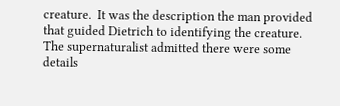creature.  It was the description the man provided that guided Dietrich to identifying the creature.  The supernaturalist admitted there were some details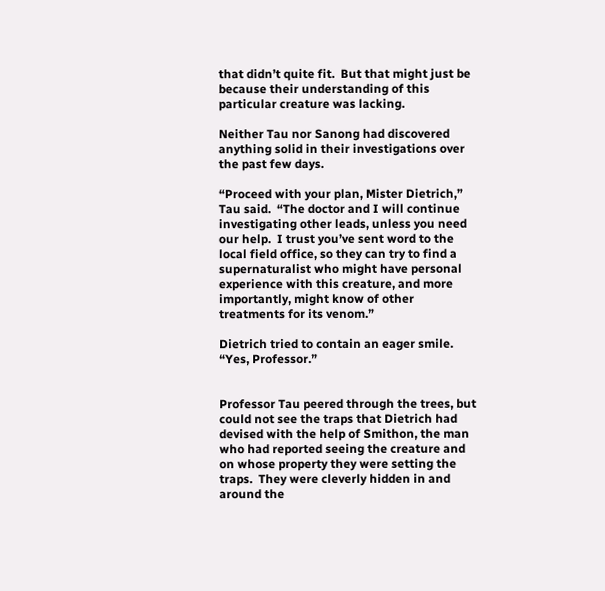that didn’t quite fit.  But that might just be because their understanding of this particular creature was lacking.

Neither Tau nor Sanong had discovered anything solid in their investigations over the past few days.

“Proceed with your plan, Mister Dietrich,” Tau said.  “The doctor and I will continue investigating other leads, unless you need our help.  I trust you’ve sent word to the local field office, so they can try to find a supernaturalist who might have personal experience with this creature, and more importantly, might know of other treatments for its venom.”

Dietrich tried to contain an eager smile.  “Yes, Professor.”


Professor Tau peered through the trees, but could not see the traps that Dietrich had devised with the help of Smithon, the man who had reported seeing the creature and on whose property they were setting the traps.  They were cleverly hidden in and around the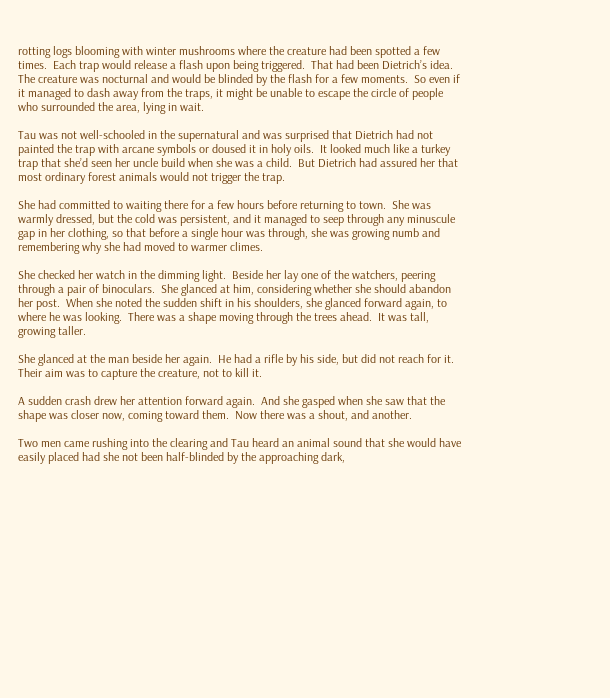rotting logs blooming with winter mushrooms where the creature had been spotted a few times.  Each trap would release a flash upon being triggered.  That had been Dietrich’s idea.  The creature was nocturnal and would be blinded by the flash for a few moments.  So even if it managed to dash away from the traps, it might be unable to escape the circle of people who surrounded the area, lying in wait.

Tau was not well-schooled in the supernatural and was surprised that Dietrich had not painted the trap with arcane symbols or doused it in holy oils.  It looked much like a turkey trap that she’d seen her uncle build when she was a child.  But Dietrich had assured her that most ordinary forest animals would not trigger the trap.

She had committed to waiting there for a few hours before returning to town.  She was warmly dressed, but the cold was persistent, and it managed to seep through any minuscule gap in her clothing, so that before a single hour was through, she was growing numb and remembering why she had moved to warmer climes.

She checked her watch in the dimming light.  Beside her lay one of the watchers, peering through a pair of binoculars.  She glanced at him, considering whether she should abandon her post.  When she noted the sudden shift in his shoulders, she glanced forward again, to where he was looking.  There was a shape moving through the trees ahead.  It was tall, growing taller.

She glanced at the man beside her again.  He had a rifle by his side, but did not reach for it.  Their aim was to capture the creature, not to kill it.

A sudden crash drew her attention forward again.  And she gasped when she saw that the shape was closer now, coming toward them.  Now there was a shout, and another.

Two men came rushing into the clearing and Tau heard an animal sound that she would have easily placed had she not been half-blinded by the approaching dark,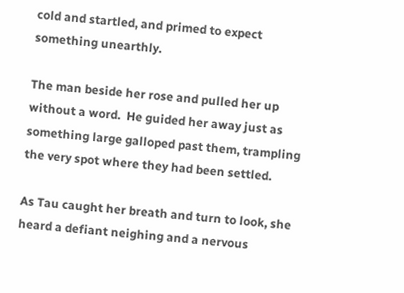cold and startled, and primed to expect something unearthly.

The man beside her rose and pulled her up without a word.  He guided her away just as something large galloped past them, trampling the very spot where they had been settled.

As Tau caught her breath and turn to look, she heard a defiant neighing and a nervous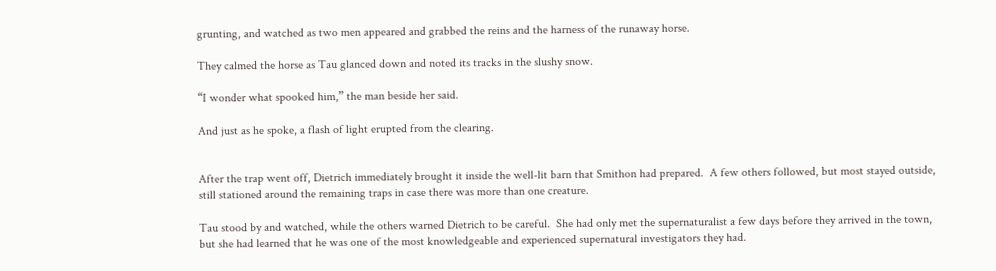grunting, and watched as two men appeared and grabbed the reins and the harness of the runaway horse.

They calmed the horse as Tau glanced down and noted its tracks in the slushy snow.

“I wonder what spooked him,” the man beside her said.

And just as he spoke, a flash of light erupted from the clearing.


After the trap went off, Dietrich immediately brought it inside the well-lit barn that Smithon had prepared.  A few others followed, but most stayed outside, still stationed around the remaining traps in case there was more than one creature.

Tau stood by and watched, while the others warned Dietrich to be careful.  She had only met the supernaturalist a few days before they arrived in the town, but she had learned that he was one of the most knowledgeable and experienced supernatural investigators they had.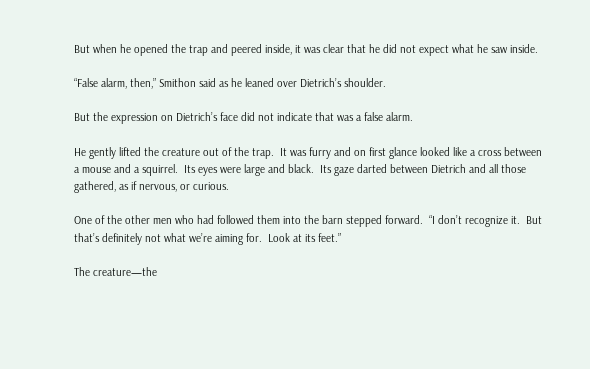But when he opened the trap and peered inside, it was clear that he did not expect what he saw inside.

“False alarm, then,” Smithon said as he leaned over Dietrich’s shoulder.

But the expression on Dietrich’s face did not indicate that was a false alarm.

He gently lifted the creature out of the trap.  It was furry and on first glance looked like a cross between a mouse and a squirrel.  Its eyes were large and black.  Its gaze darted between Dietrich and all those gathered, as if nervous, or curious.

One of the other men who had followed them into the barn stepped forward.  “I don’t recognize it.  But that’s definitely not what we’re aiming for.  Look at its feet.”

The creature—the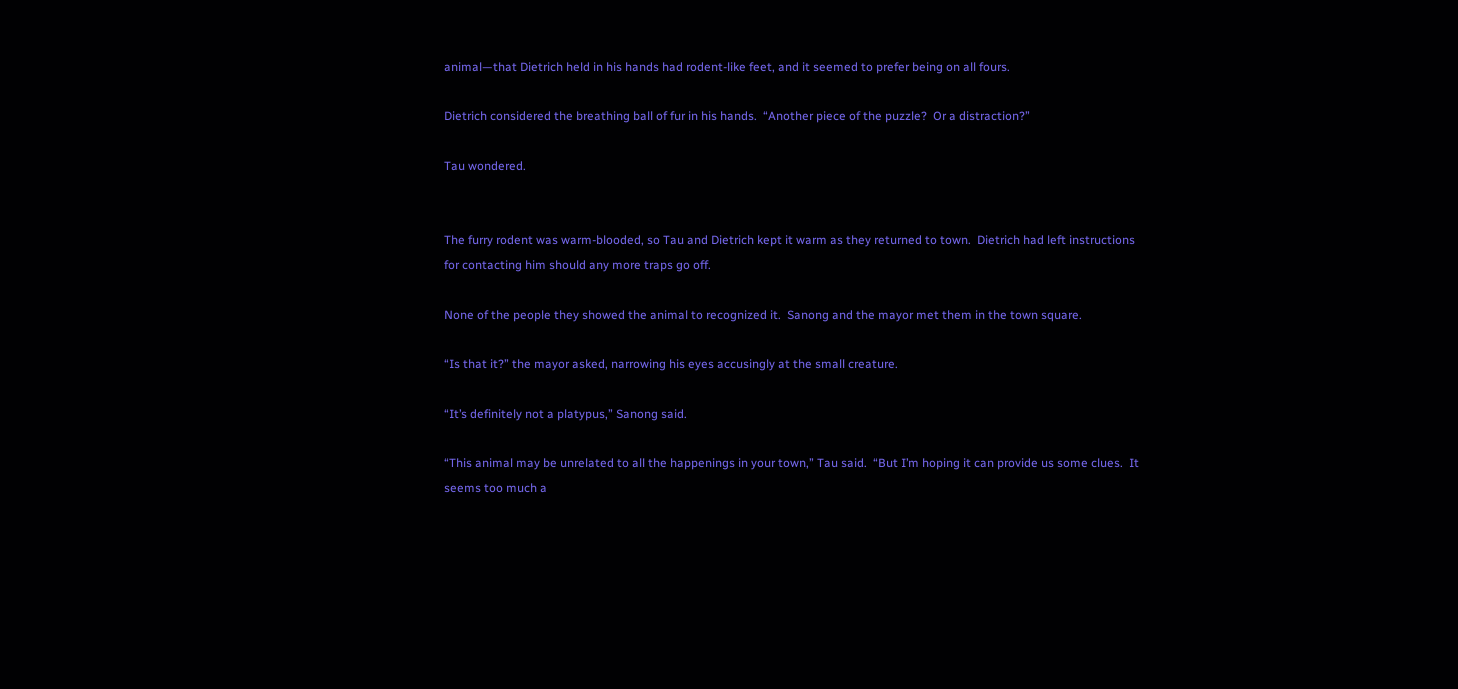animal—that Dietrich held in his hands had rodent-like feet, and it seemed to prefer being on all fours.

Dietrich considered the breathing ball of fur in his hands.  “Another piece of the puzzle?  Or a distraction?”

Tau wondered.


The furry rodent was warm-blooded, so Tau and Dietrich kept it warm as they returned to town.  Dietrich had left instructions for contacting him should any more traps go off.

None of the people they showed the animal to recognized it.  Sanong and the mayor met them in the town square.

“Is that it?” the mayor asked, narrowing his eyes accusingly at the small creature.

“It’s definitely not a platypus,” Sanong said.

“This animal may be unrelated to all the happenings in your town,” Tau said.  “But I’m hoping it can provide us some clues.  It seems too much a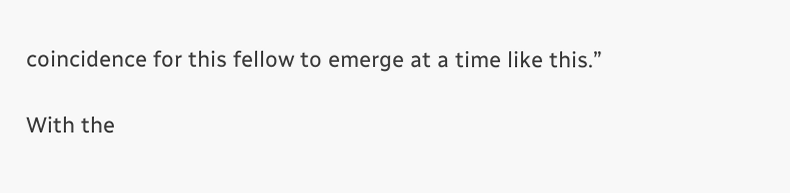coincidence for this fellow to emerge at a time like this.”

With the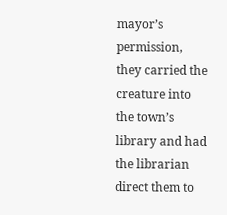mayor’s permission, they carried the creature into the town’s library and had the librarian direct them to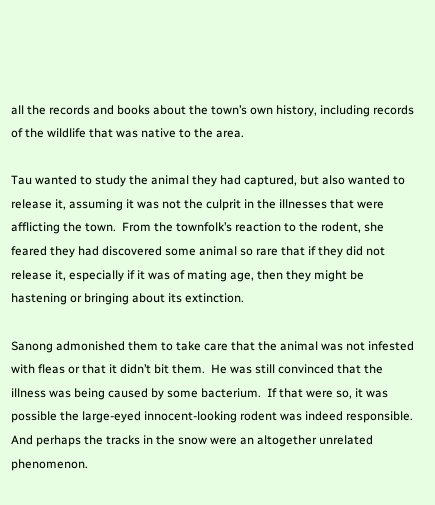all the records and books about the town’s own history, including records of the wildlife that was native to the area.

Tau wanted to study the animal they had captured, but also wanted to release it, assuming it was not the culprit in the illnesses that were afflicting the town.  From the townfolk’s reaction to the rodent, she feared they had discovered some animal so rare that if they did not release it, especially if it was of mating age, then they might be hastening or bringing about its extinction.

Sanong admonished them to take care that the animal was not infested with fleas or that it didn’t bit them.  He was still convinced that the illness was being caused by some bacterium.  If that were so, it was possible the large-eyed innocent-looking rodent was indeed responsible.  And perhaps the tracks in the snow were an altogether unrelated phenomenon.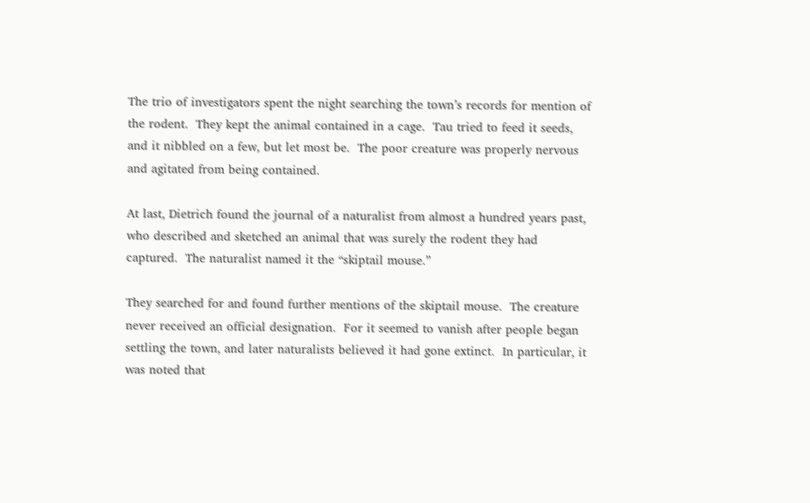The trio of investigators spent the night searching the town’s records for mention of the rodent.  They kept the animal contained in a cage.  Tau tried to feed it seeds, and it nibbled on a few, but let most be.  The poor creature was properly nervous and agitated from being contained.

At last, Dietrich found the journal of a naturalist from almost a hundred years past, who described and sketched an animal that was surely the rodent they had captured.  The naturalist named it the “skiptail mouse.”

They searched for and found further mentions of the skiptail mouse.  The creature never received an official designation.  For it seemed to vanish after people began settling the town, and later naturalists believed it had gone extinct.  In particular, it was noted that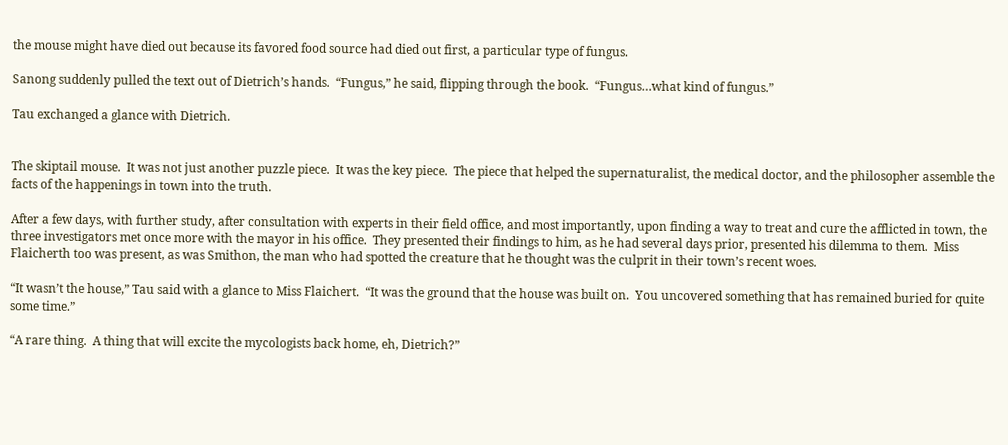the mouse might have died out because its favored food source had died out first, a particular type of fungus.

Sanong suddenly pulled the text out of Dietrich’s hands.  “Fungus,” he said, flipping through the book.  “Fungus…what kind of fungus.”

Tau exchanged a glance with Dietrich.


The skiptail mouse.  It was not just another puzzle piece.  It was the key piece.  The piece that helped the supernaturalist, the medical doctor, and the philosopher assemble the facts of the happenings in town into the truth.

After a few days, with further study, after consultation with experts in their field office, and most importantly, upon finding a way to treat and cure the afflicted in town, the three investigators met once more with the mayor in his office.  They presented their findings to him, as he had several days prior, presented his dilemma to them.  Miss Flaicherth too was present, as was Smithon, the man who had spotted the creature that he thought was the culprit in their town’s recent woes.

“It wasn’t the house,” Tau said with a glance to Miss Flaichert.  “It was the ground that the house was built on.  You uncovered something that has remained buried for quite some time.”

“A rare thing.  A thing that will excite the mycologists back home, eh, Dietrich?”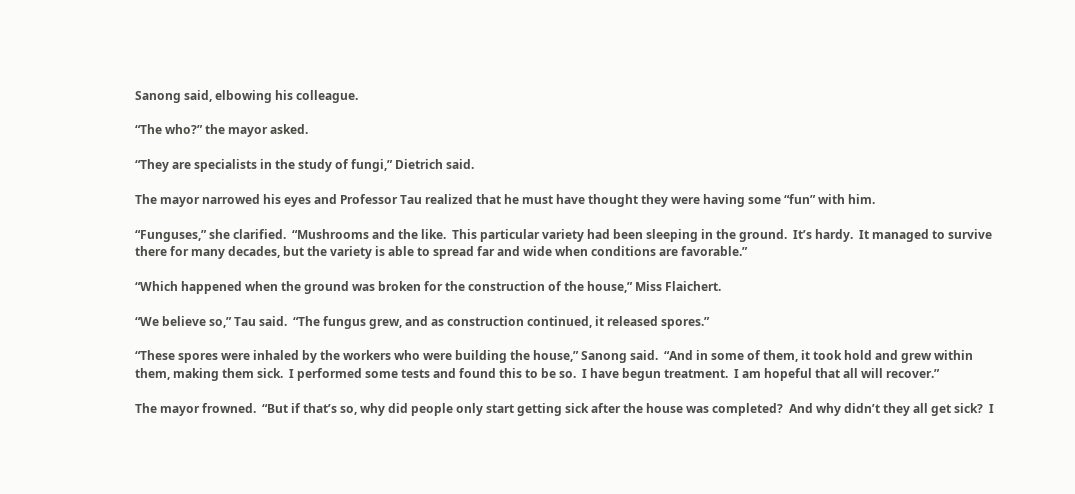Sanong said, elbowing his colleague.

“The who?” the mayor asked.

“They are specialists in the study of fungi,” Dietrich said.

The mayor narrowed his eyes and Professor Tau realized that he must have thought they were having some “fun” with him.

“Funguses,” she clarified.  “Mushrooms and the like.  This particular variety had been sleeping in the ground.  It’s hardy.  It managed to survive there for many decades, but the variety is able to spread far and wide when conditions are favorable.”

“Which happened when the ground was broken for the construction of the house,” Miss Flaichert.

“We believe so,” Tau said.  “The fungus grew, and as construction continued, it released spores.”

“These spores were inhaled by the workers who were building the house,” Sanong said.  “And in some of them, it took hold and grew within them, making them sick.  I performed some tests and found this to be so.  I have begun treatment.  I am hopeful that all will recover.”

The mayor frowned.  “But if that’s so, why did people only start getting sick after the house was completed?  And why didn’t they all get sick?  I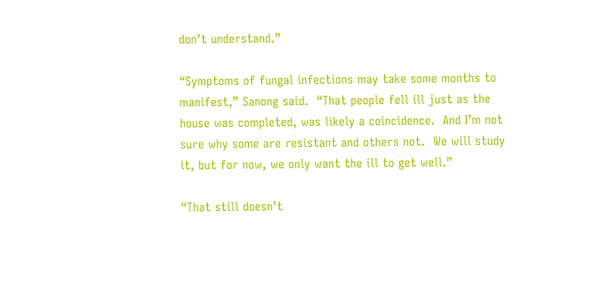don’t understand.”

“Symptoms of fungal infections may take some months to manifest,” Sanong said.  “That people fell ill just as the house was completed, was likely a coincidence.  And I’m not sure why some are resistant and others not.  We will study it, but for now, we only want the ill to get well.”

“That still doesn’t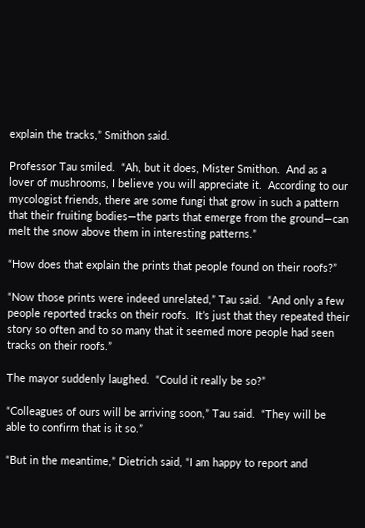explain the tracks,” Smithon said.

Professor Tau smiled.  “Ah, but it does, Mister Smithon.  And as a lover of mushrooms, I believe you will appreciate it.  According to our mycologist friends, there are some fungi that grow in such a pattern that their fruiting bodies—the parts that emerge from the ground—can melt the snow above them in interesting patterns.”

“How does that explain the prints that people found on their roofs?”

“Now those prints were indeed unrelated,” Tau said.  “And only a few people reported tracks on their roofs.  It’s just that they repeated their story so often and to so many that it seemed more people had seen tracks on their roofs.”

The mayor suddenly laughed.  “Could it really be so?”

“Colleagues of ours will be arriving soon,” Tau said.  “They will be able to confirm that is it so.”

“But in the meantime,” Dietrich said, “I am happy to report and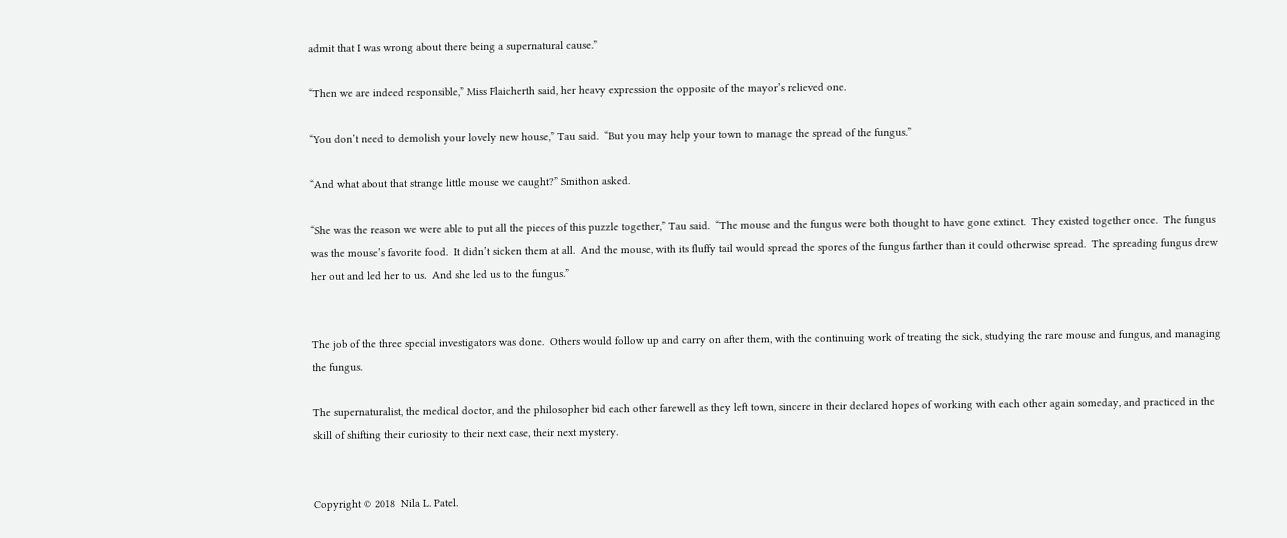admit that I was wrong about there being a supernatural cause.”

“Then we are indeed responsible,” Miss Flaicherth said, her heavy expression the opposite of the mayor’s relieved one.

“You don’t need to demolish your lovely new house,” Tau said.  “But you may help your town to manage the spread of the fungus.”

“And what about that strange little mouse we caught?” Smithon asked.

“She was the reason we were able to put all the pieces of this puzzle together,” Tau said.  “The mouse and the fungus were both thought to have gone extinct.  They existed together once.  The fungus was the mouse’s favorite food.  It didn’t sicken them at all.  And the mouse, with its fluffy tail would spread the spores of the fungus farther than it could otherwise spread.  The spreading fungus drew her out and led her to us.  And she led us to the fungus.”


The job of the three special investigators was done.  Others would follow up and carry on after them, with the continuing work of treating the sick, studying the rare mouse and fungus, and managing the fungus.

The supernaturalist, the medical doctor, and the philosopher bid each other farewell as they left town, sincere in their declared hopes of working with each other again someday, and practiced in the skill of shifting their curiosity to their next case, their next mystery.


Copyright © 2018  Nila L. Patel.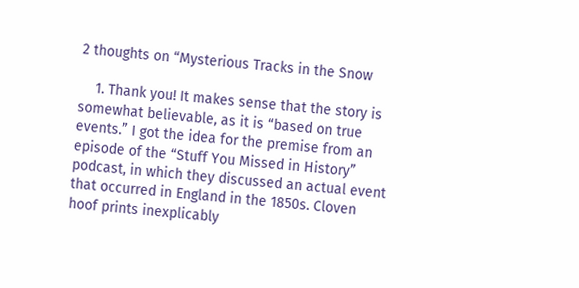2 thoughts on “Mysterious Tracks in the Snow

    1. Thank you! It makes sense that the story is somewhat believable, as it is “based on true events.” I got the idea for the premise from an episode of the “Stuff You Missed in History” podcast, in which they discussed an actual event that occurred in England in the 1850s. Cloven hoof prints inexplicably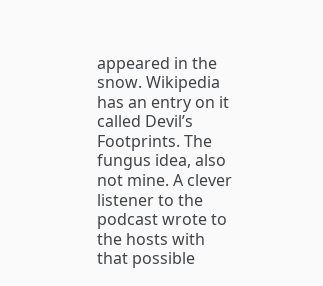appeared in the snow. Wikipedia has an entry on it called Devil’s Footprints. The fungus idea, also not mine. A clever listener to the podcast wrote to the hosts with that possible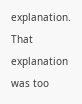explanation. That explanation was too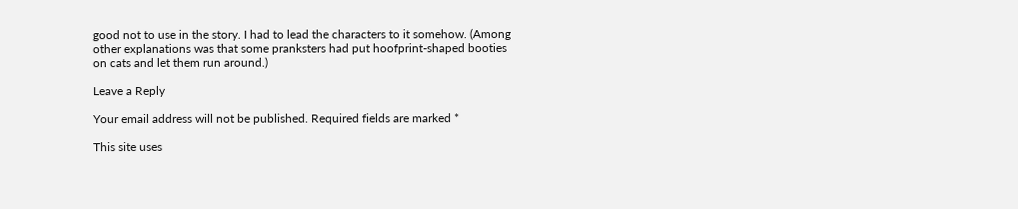good not to use in the story. I had to lead the characters to it somehow. (Among other explanations was that some pranksters had put hoofprint-shaped booties on cats and let them run around.)

Leave a Reply

Your email address will not be published. Required fields are marked *

This site uses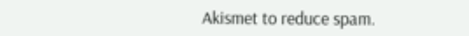Akismet to reduce spam.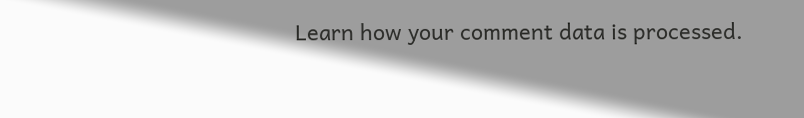Learn how your comment data is processed.